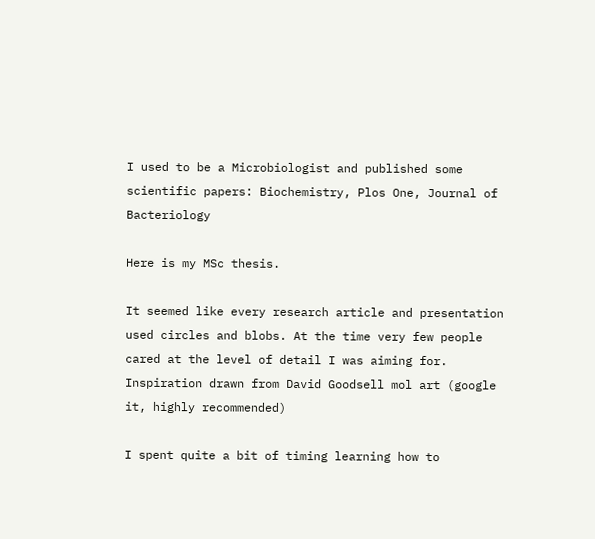I used to be a Microbiologist and published some scientific papers: Biochemistry, Plos One, Journal of Bacteriology

Here is my MSc thesis.

It seemed like every research article and presentation used circles and blobs. At the time very few people cared at the level of detail I was aiming for. Inspiration drawn from David Goodsell mol art (google it, highly recommended)

I spent quite a bit of timing learning how to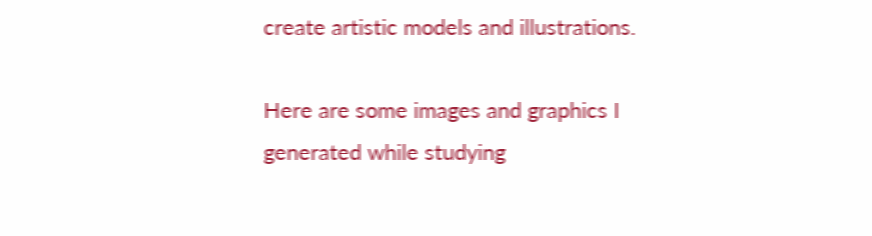create artistic models and illustrations.

Here are some images and graphics I generated while studying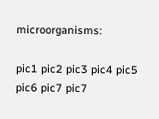microorganisms:

pic1 pic2 pic3 pic4 pic5 pic6 pic7 pic7